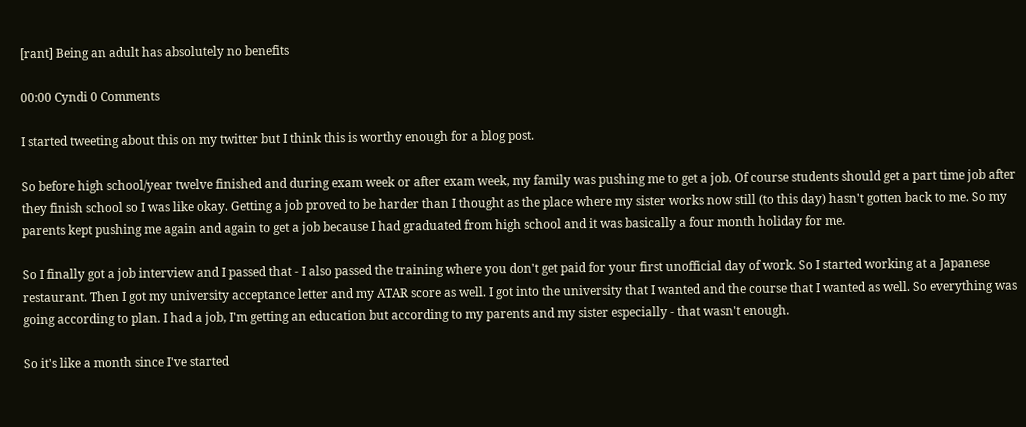[rant] Being an adult has absolutely no benefits

00:00 Cyndi 0 Comments

I started tweeting about this on my twitter but I think this is worthy enough for a blog post.

So before high school/year twelve finished and during exam week or after exam week, my family was pushing me to get a job. Of course students should get a part time job after they finish school so I was like okay. Getting a job proved to be harder than I thought as the place where my sister works now still (to this day) hasn't gotten back to me. So my parents kept pushing me again and again to get a job because I had graduated from high school and it was basically a four month holiday for me.

So I finally got a job interview and I passed that - I also passed the training where you don't get paid for your first unofficial day of work. So I started working at a Japanese restaurant. Then I got my university acceptance letter and my ATAR score as well. I got into the university that I wanted and the course that I wanted as well. So everything was going according to plan. I had a job, I'm getting an education but according to my parents and my sister especially - that wasn't enough.

So it's like a month since I've started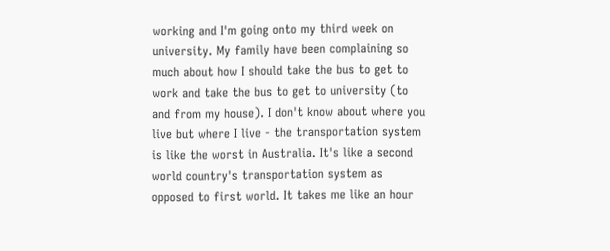working and I'm going onto my third week on university. My family have been complaining so much about how I should take the bus to get to work and take the bus to get to university (to and from my house). I don't know about where you live but where I live - the transportation system is like the worst in Australia. It's like a second world country's transportation system as opposed to first world. It takes me like an hour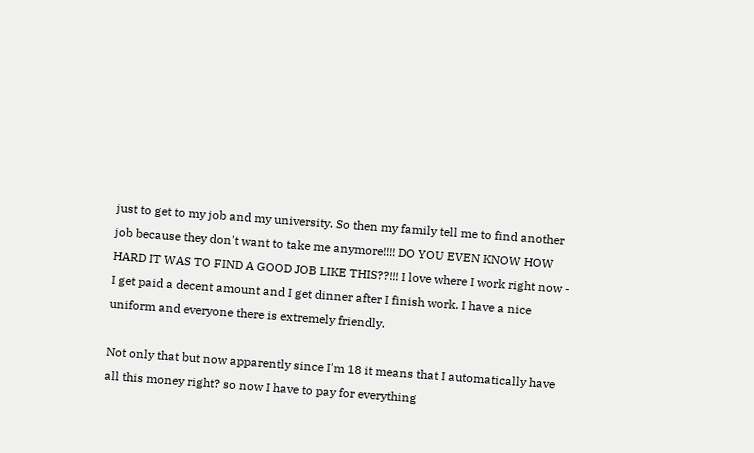just to get to my job and my university. So then my family tell me to find another job because they don't want to take me anymore!!!! DO YOU EVEN KNOW HOW HARD IT WAS TO FIND A GOOD JOB LIKE THIS??!!! I love where I work right now - I get paid a decent amount and I get dinner after I finish work. I have a nice uniform and everyone there is extremely friendly.

Not only that but now apparently since I'm 18 it means that I automatically have all this money right? so now I have to pay for everything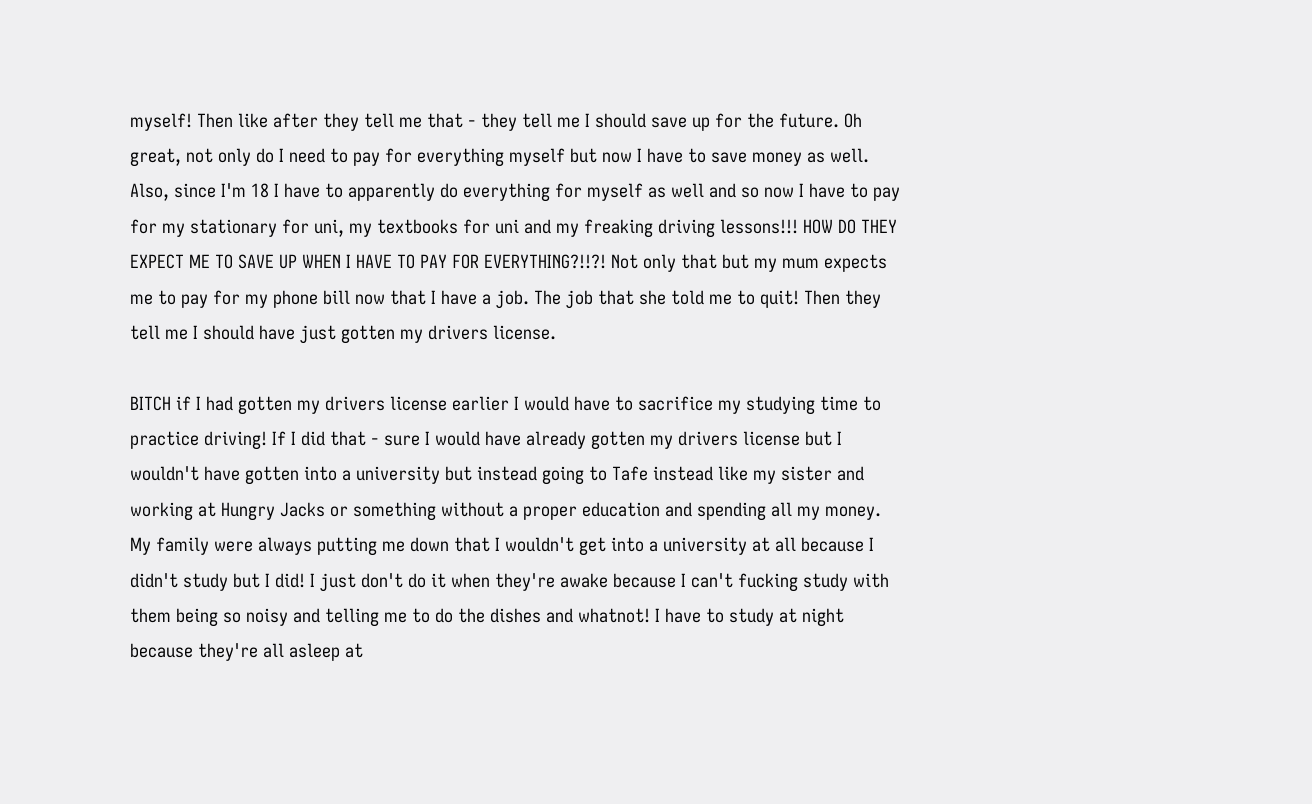myself! Then like after they tell me that - they tell me I should save up for the future. Oh great, not only do I need to pay for everything myself but now I have to save money as well. Also, since I'm 18 I have to apparently do everything for myself as well and so now I have to pay for my stationary for uni, my textbooks for uni and my freaking driving lessons!!! HOW DO THEY EXPECT ME TO SAVE UP WHEN I HAVE TO PAY FOR EVERYTHING?!!?! Not only that but my mum expects me to pay for my phone bill now that I have a job. The job that she told me to quit! Then they tell me I should have just gotten my drivers license.

BITCH if I had gotten my drivers license earlier I would have to sacrifice my studying time to practice driving! If I did that - sure I would have already gotten my drivers license but I wouldn't have gotten into a university but instead going to Tafe instead like my sister and working at Hungry Jacks or something without a proper education and spending all my money. My family were always putting me down that I wouldn't get into a university at all because I didn't study but I did! I just don't do it when they're awake because I can't fucking study with them being so noisy and telling me to do the dishes and whatnot! I have to study at night because they're all asleep at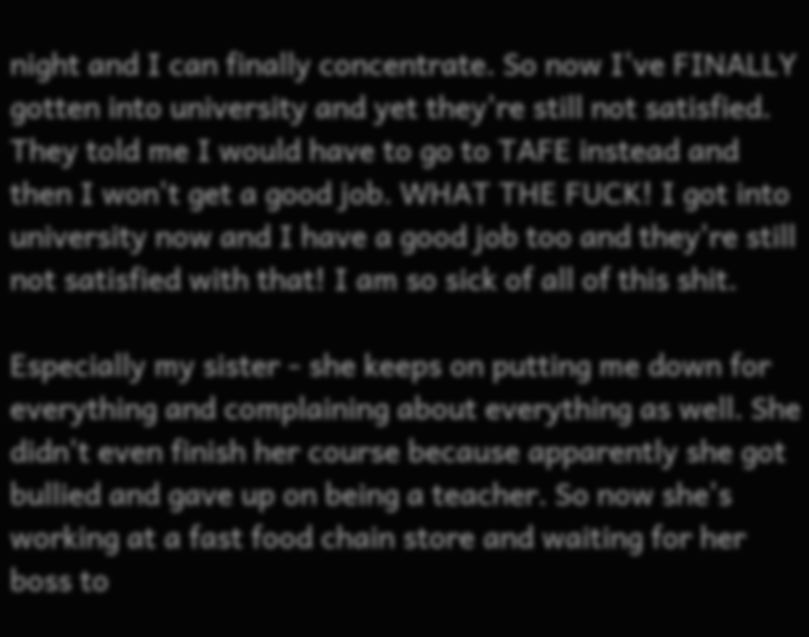night and I can finally concentrate. So now I've FINALLY gotten into university and yet they're still not satisfied. They told me I would have to go to TAFE instead and then I won't get a good job. WHAT THE FUCK! I got into university now and I have a good job too and they're still not satisfied with that! I am so sick of all of this shit.

Especially my sister - she keeps on putting me down for everything and complaining about everything as well. She didn't even finish her course because apparently she got bullied and gave up on being a teacher. So now she's working at a fast food chain store and waiting for her boss to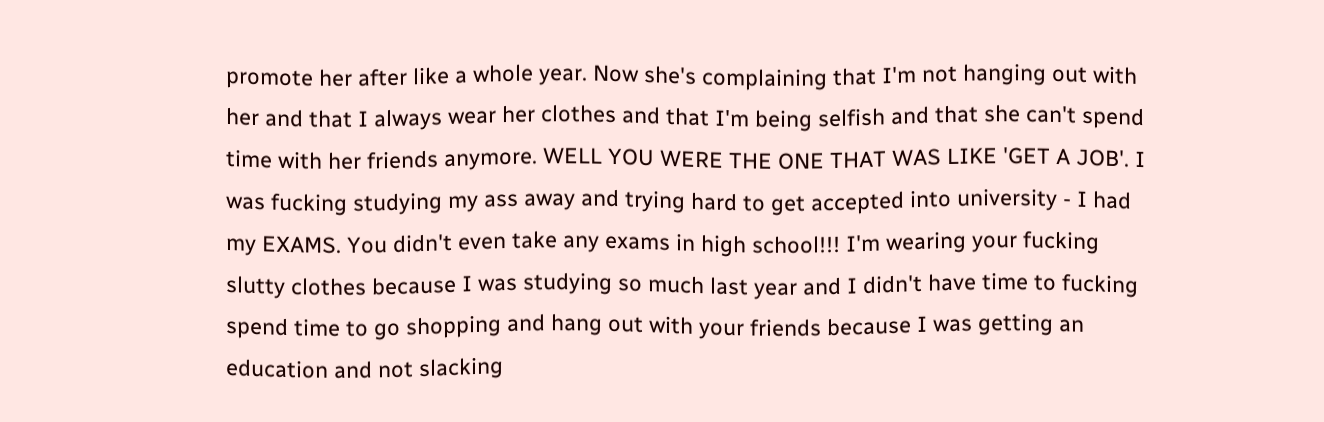promote her after like a whole year. Now she's complaining that I'm not hanging out with her and that I always wear her clothes and that I'm being selfish and that she can't spend time with her friends anymore. WELL YOU WERE THE ONE THAT WAS LIKE 'GET A JOB'. I was fucking studying my ass away and trying hard to get accepted into university - I had my EXAMS. You didn't even take any exams in high school!!! I'm wearing your fucking slutty clothes because I was studying so much last year and I didn't have time to fucking spend time to go shopping and hang out with your friends because I was getting an education and not slacking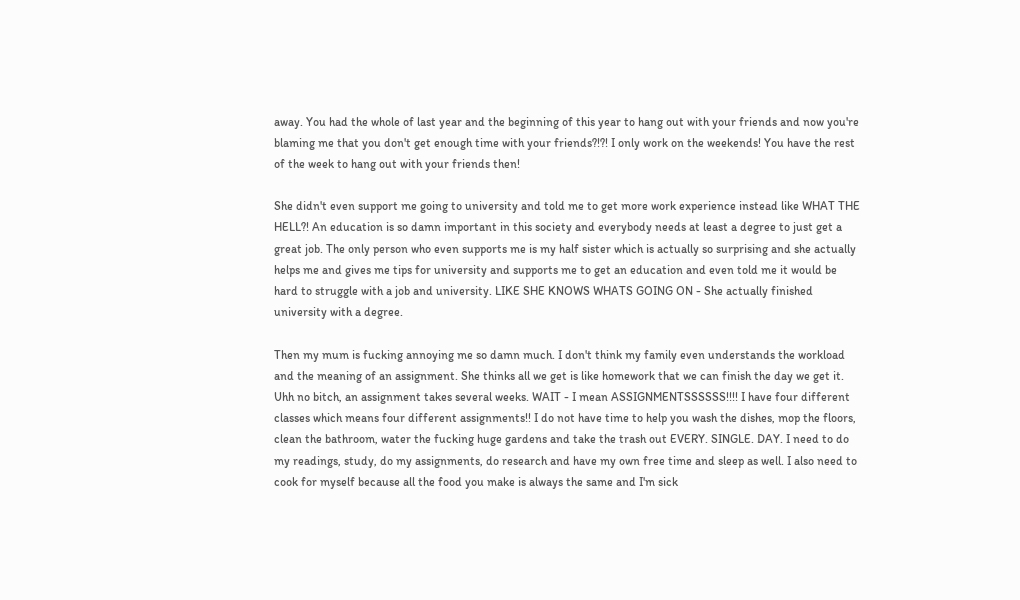away. You had the whole of last year and the beginning of this year to hang out with your friends and now you're blaming me that you don't get enough time with your friends?!?! I only work on the weekends! You have the rest of the week to hang out with your friends then!

She didn't even support me going to university and told me to get more work experience instead like WHAT THE HELL?! An education is so damn important in this society and everybody needs at least a degree to just get a great job. The only person who even supports me is my half sister which is actually so surprising and she actually helps me and gives me tips for university and supports me to get an education and even told me it would be hard to struggle with a job and university. LIKE SHE KNOWS WHATS GOING ON - She actually finished university with a degree.

Then my mum is fucking annoying me so damn much. I don't think my family even understands the workload and the meaning of an assignment. She thinks all we get is like homework that we can finish the day we get it. Uhh no bitch, an assignment takes several weeks. WAIT - I mean ASSIGNMENTSSSSSS!!!! I have four different classes which means four different assignments!! I do not have time to help you wash the dishes, mop the floors, clean the bathroom, water the fucking huge gardens and take the trash out EVERY. SINGLE. DAY. I need to do my readings, study, do my assignments, do research and have my own free time and sleep as well. I also need to cook for myself because all the food you make is always the same and I'm sick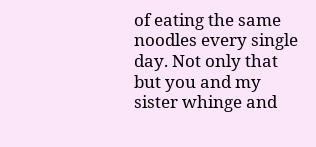of eating the same noodles every single day. Not only that but you and my sister whinge and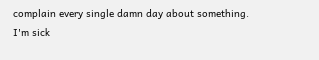complain every single damn day about something. I'm sick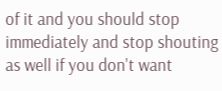of it and you should stop immediately and stop shouting as well if you don't want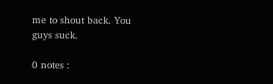me to shout back. You guys suck.

0 notes :